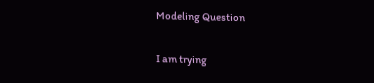Modeling Question

I am trying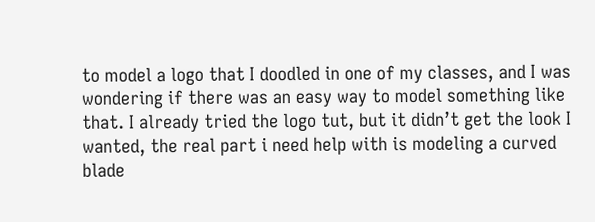to model a logo that I doodled in one of my classes, and I was wondering if there was an easy way to model something like that. I already tried the logo tut, but it didn’t get the look I wanted, the real part i need help with is modeling a curved blade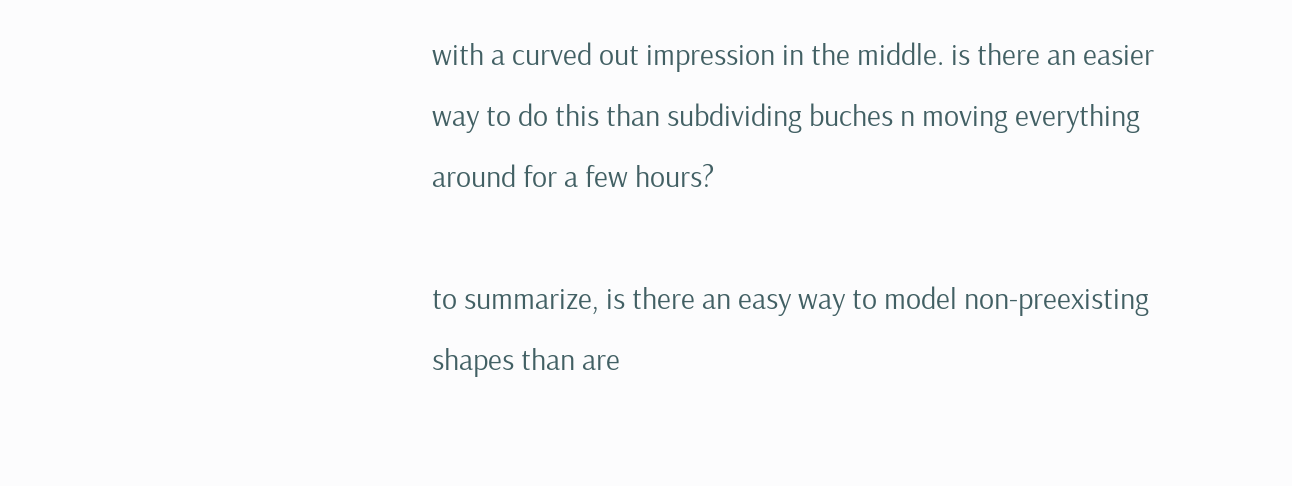with a curved out impression in the middle. is there an easier way to do this than subdividing buches n moving everything around for a few hours?

to summarize, is there an easy way to model non-preexisting shapes than are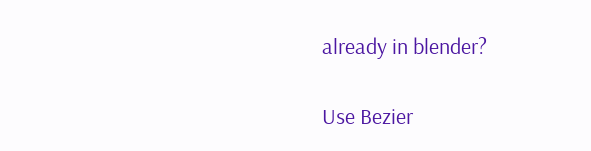already in blender?

Use Bezier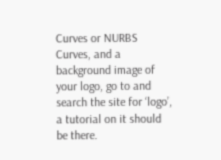Curves or NURBS Curves, and a background image of your logo, go to and search the site for ‘logo’, a tutorial on it should be there.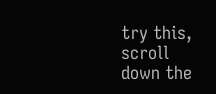try this, scroll down the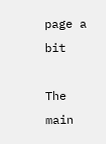page a bit

The main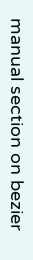manual section on bezier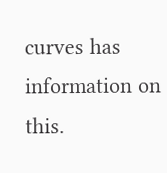curves has information on this.